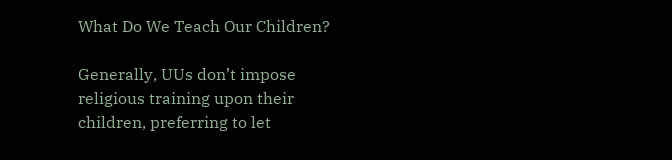What Do We Teach Our Children?

Generally, UUs don’t impose religious training upon their children, preferring to let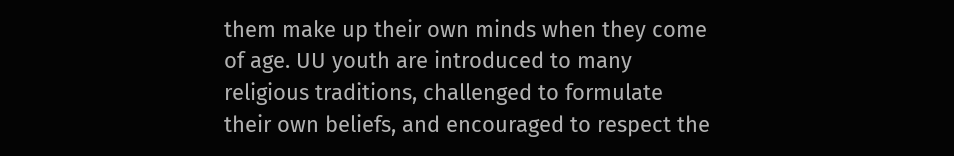them make up their own minds when they come of age. UU youth are introduced to many religious traditions, challenged to formulate their own beliefs, and encouraged to respect the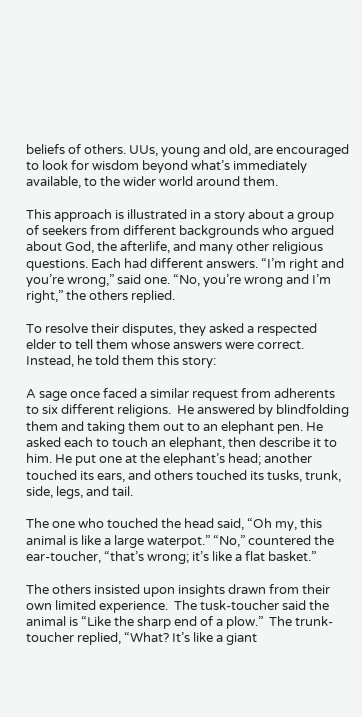beliefs of others. UUs, young and old, are encouraged to look for wisdom beyond what’s immediately available, to the wider world around them.

This approach is illustrated in a story about a group of seekers from different backgrounds who argued about God, the afterlife, and many other religious questions. Each had different answers. “I’m right and you’re wrong,” said one. “No, you’re wrong and I’m right,” the others replied.

To resolve their disputes, they asked a respected elder to tell them whose answers were correct.  Instead, he told them this story:

A sage once faced a similar request from adherents to six different religions.  He answered by blindfolding them and taking them out to an elephant pen. He asked each to touch an elephant, then describe it to him. He put one at the elephant’s head; another touched its ears, and others touched its tusks, trunk, side, legs, and tail.

The one who touched the head said, “Oh my, this animal is like a large waterpot.” “No,” countered the ear-toucher, “that’s wrong; it’s like a flat basket.”

The others insisted upon insights drawn from their own limited experience.  The tusk-toucher said the animal is “Like the sharp end of a plow.”  The trunk-toucher replied, “What? It’s like a giant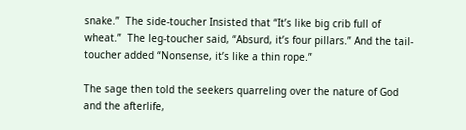snake.”  The side-toucher Insisted that “It’s like big crib full of wheat.”  The leg-toucher said, “Absurd, it’s four pillars.” And the tail-toucher added “Nonsense, it’s like a thin rope.”

The sage then told the seekers quarreling over the nature of God and the afterlife,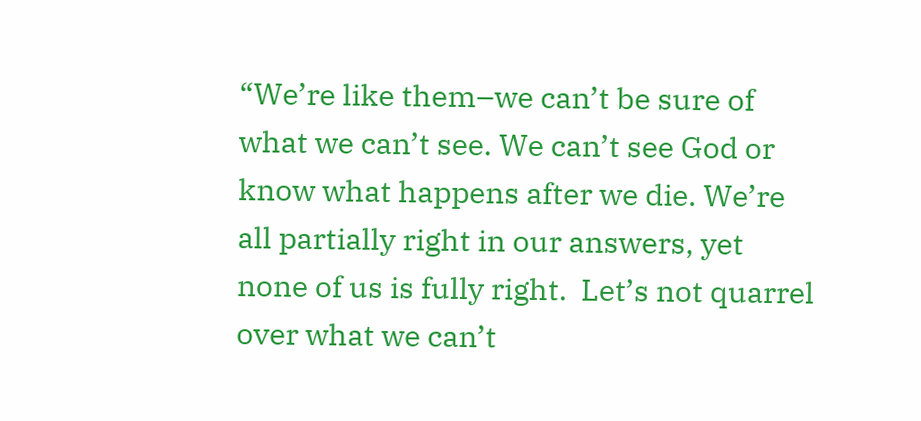“We’re like them–we can’t be sure of what we can’t see. We can’t see God or know what happens after we die. We’re all partially right in our answers, yet none of us is fully right.  Let’s not quarrel over what we can’t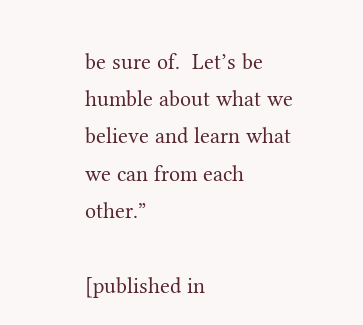be sure of.  Let’s be humble about what we believe and learn what we can from each other.”

[published in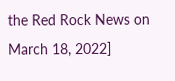the Red Rock News on March 18, 2022]